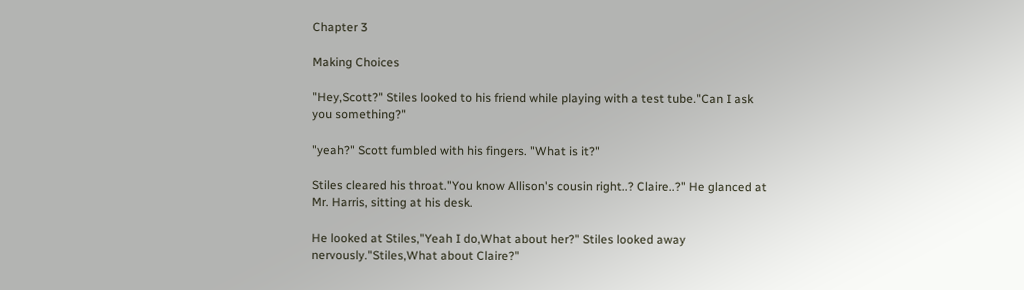Chapter 3

Making Choices

"Hey,Scott?" Stiles looked to his friend while playing with a test tube."Can I ask you something?"

"yeah?" Scott fumbled with his fingers. "What is it?"

Stiles cleared his throat."You know Allison's cousin right..? Claire..?" He glanced at Mr. Harris, sitting at his desk.

He looked at Stiles,"Yeah I do,What about her?" Stiles looked away nervously."Stiles,What about Claire?"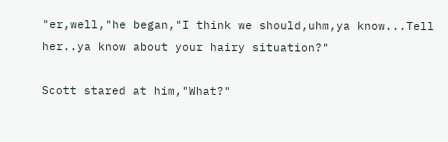"er,well,"he began,"I think we should,uhm,ya know...Tell her..ya know about your hairy situation?"

Scott stared at him,"What?"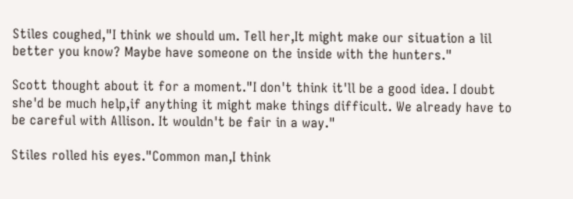Stiles coughed,"I think we should um. Tell her,It might make our situation a lil better you know? Maybe have someone on the inside with the hunters."

Scott thought about it for a moment."I don't think it'll be a good idea. I doubt she'd be much help,if anything it might make things difficult. We already have to be careful with Allison. It wouldn't be fair in a way."

Stiles rolled his eyes."Common man,I think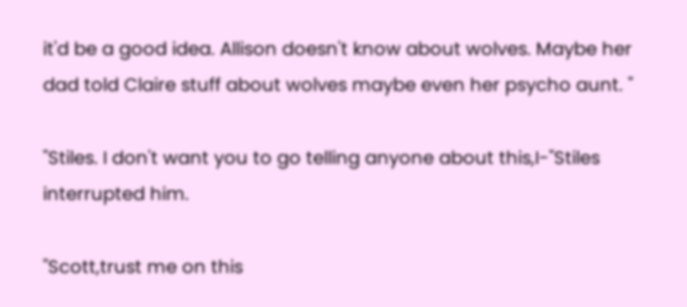it'd be a good idea. Allison doesn't know about wolves. Maybe her dad told Claire stuff about wolves maybe even her psycho aunt. "

"Stiles. I don't want you to go telling anyone about this,I-"Stiles interrupted him.

"Scott,trust me on this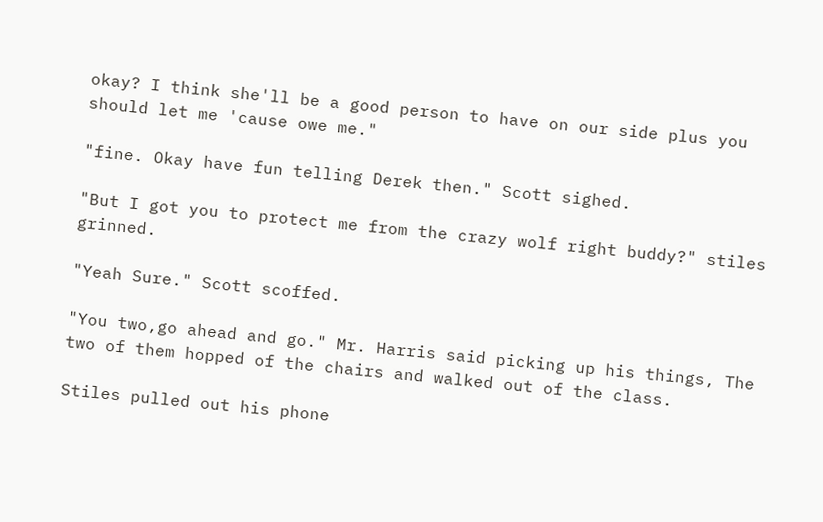okay? I think she'll be a good person to have on our side plus you should let me 'cause owe me."

"fine. Okay have fun telling Derek then." Scott sighed.

"But I got you to protect me from the crazy wolf right buddy?" stiles grinned.

"Yeah Sure." Scott scoffed.

"You two,go ahead and go." Mr. Harris said picking up his things, The two of them hopped of the chairs and walked out of the class.

Stiles pulled out his phone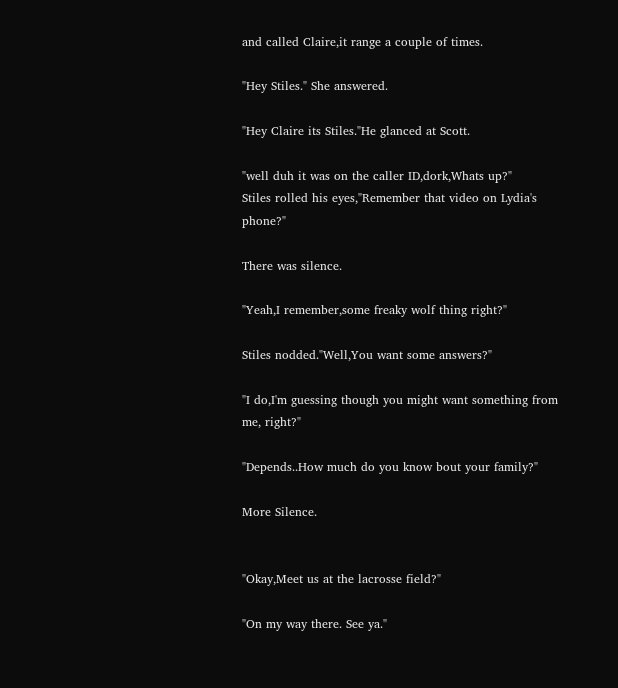and called Claire,it range a couple of times.

"Hey Stiles." She answered.

"Hey Claire its Stiles."He glanced at Scott.

"well duh it was on the caller ID,dork,Whats up?"
Stiles rolled his eyes,"Remember that video on Lydia's phone?"

There was silence.

"Yeah,I remember,some freaky wolf thing right?"

Stiles nodded."Well,You want some answers?"

"I do,I'm guessing though you might want something from me, right?"

"Depends..How much do you know bout your family?"

More Silence.


"Okay,Meet us at the lacrosse field?"

"On my way there. See ya."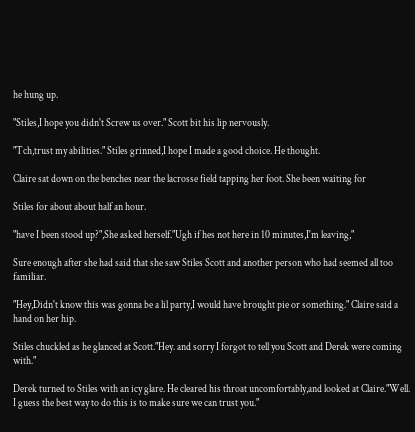he hung up.

"Stiles,I hope you didn't Screw us over." Scott bit his lip nervously.

"Tch,trust my abilities." Stiles grinned,I hope I made a good choice. He thought.

Claire sat down on the benches near the lacrosse field tapping her foot. She been waiting for

Stiles for about about half an hour.

"have I been stood up?",She asked herself."Ugh if hes not here in 10 minutes,I'm leaving,"

Sure enough after she had said that she saw Stiles Scott and another person who had seemed all too familiar.

"Hey,Didn't know this was gonna be a lil party,I would have brought pie or something." Claire said a hand on her hip.

Stiles chuckled as he glanced at Scott."Hey. and sorry I forgot to tell you Scott and Derek were coming with."

Derek turned to Stiles with an icy glare. He cleared his throat uncomfortably,and looked at Claire."Well. I guess the best way to do this is to make sure we can trust you."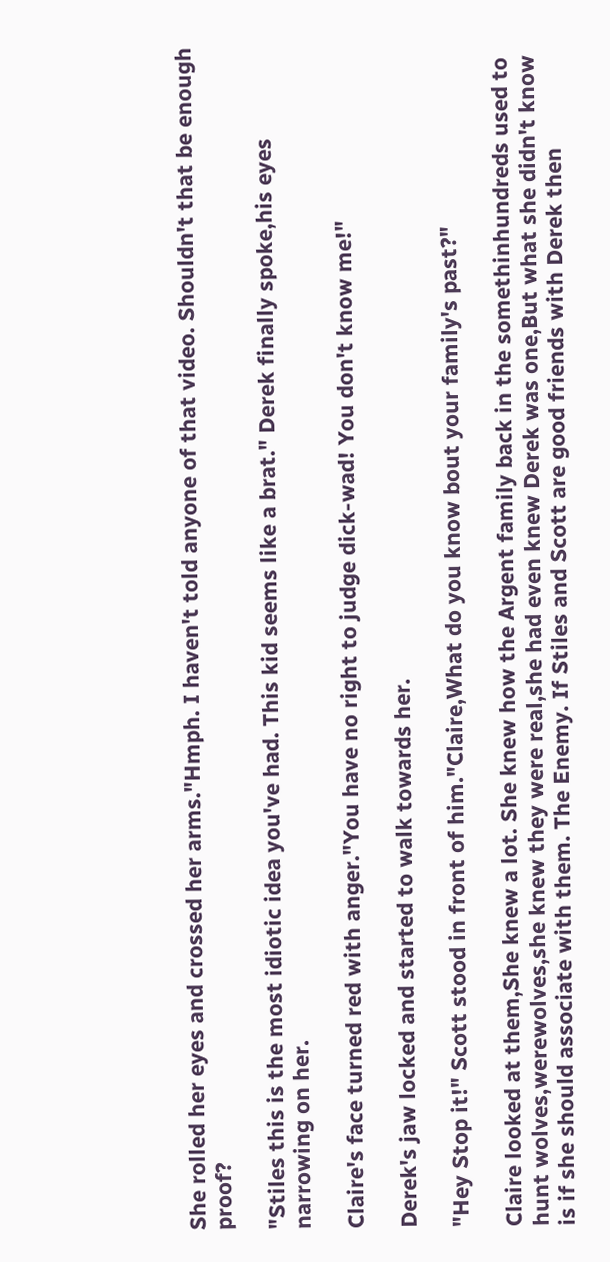She rolled her eyes and crossed her arms."Hmph. I haven't told anyone of that video. Shouldn't that be enough proof?

"Stiles this is the most idiotic idea you've had. This kid seems like a brat." Derek finally spoke,his eyes narrowing on her.

Claire's face turned red with anger."You have no right to judge dick-wad! You don't know me!"

Derek's jaw locked and started to walk towards her.

"Hey Stop it!" Scott stood in front of him."Claire,What do you know bout your family's past?"

Claire looked at them,She knew a lot. She knew how the Argent family back in the somethinhundreds used to hunt wolves,werewolves,she knew they were real,she had even knew Derek was one,But what she didn't know is if she should associate with them. The Enemy. If Stiles and Scott are good friends with Derek then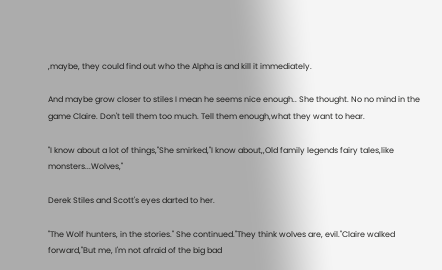,maybe, they could find out who the Alpha is and kill it immediately.

And maybe grow closer to stiles I mean he seems nice enough.. She thought. No no mind in the game Claire. Don't tell them too much. Tell them enough,what they want to hear.

"I know about a lot of things,"She smirked,"I know about,,Old family legends fairy tales,like monsters...Wolves,"

Derek Stiles and Scott's eyes darted to her.

"The Wolf hunters, in the stories." She continued."They think wolves are, evil."Claire walked forward,"But me, I'm not afraid of the big bad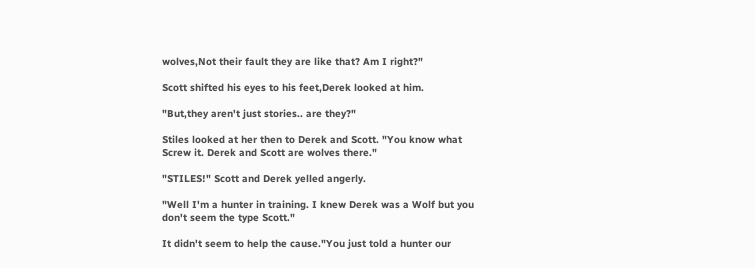wolves,Not their fault they are like that? Am I right?"

Scott shifted his eyes to his feet,Derek looked at him.

"But,they aren't just stories.. are they?"

Stiles looked at her then to Derek and Scott. "You know what Screw it. Derek and Scott are wolves there."

"STILES!" Scott and Derek yelled angerly.

"Well I'm a hunter in training. I knew Derek was a Wolf but you don't seem the type Scott."

It didn't seem to help the cause."You just told a hunter our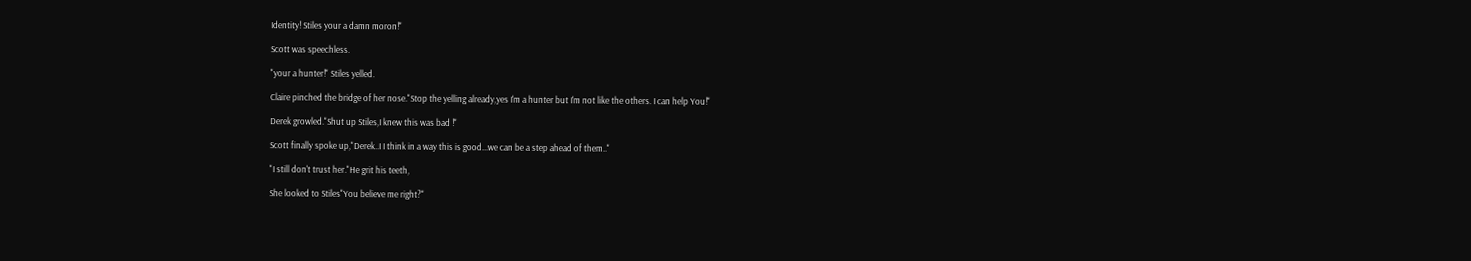Identity! Stiles your a damn moron!"

Scott was speechless.

"your a hunter!" Stiles yelled.

Claire pinched the bridge of her nose."Stop the yelling already,yes I'm a hunter but I'm not like the others. I can help You!"

Derek growled."Shut up Stiles,I knew this was bad !"

Scott finally spoke up,"Derek..I I think in a way this is good...we can be a step ahead of them.."

"I still don't trust her."He grit his teeth,

She looked to Stiles"You believe me right?"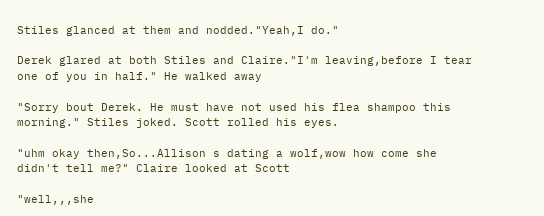Stiles glanced at them and nodded."Yeah,I do."

Derek glared at both Stiles and Claire."I'm leaving,before I tear one of you in half." He walked away

"Sorry bout Derek. He must have not used his flea shampoo this morning." Stiles joked. Scott rolled his eyes.

"uhm okay then,So...Allison s dating a wolf,wow how come she didn't tell me?" Claire looked at Scott

"well,,,she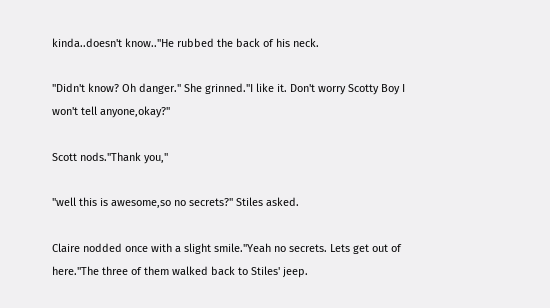kinda..doesn't know.."He rubbed the back of his neck.

"Didn't know? Oh danger." She grinned."I like it. Don't worry Scotty Boy I won't tell anyone,okay?"

Scott nods."Thank you,"

"well this is awesome,so no secrets?" Stiles asked.

Claire nodded once with a slight smile."Yeah no secrets. Lets get out of here."The three of them walked back to Stiles' jeep.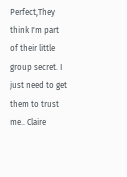Perfect,They think I'm part of their little group secret. I just need to get them to trust me.. Claire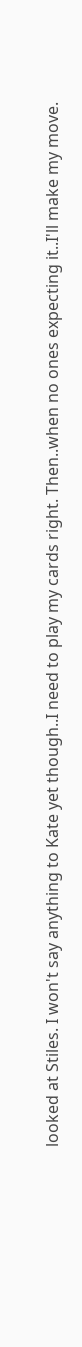looked at Stiles. I won't say anything to Kate yet though..I need to play my cards right. Then..when no ones expecting it..I'll make my move.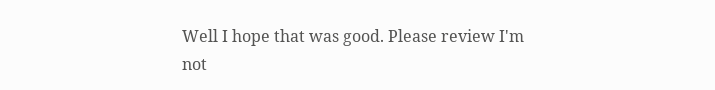Well I hope that was good. Please review I'm not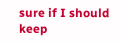sure if I should keep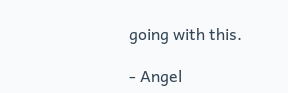going with this.

- Angel